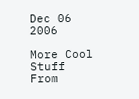Dec 06 2006

More Cool Stuff From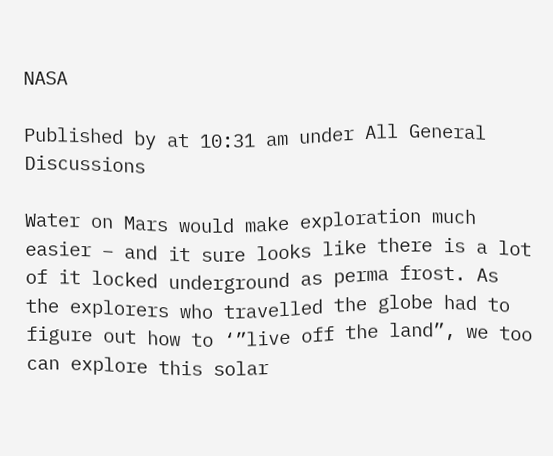NASA

Published by at 10:31 am under All General Discussions

Water on Mars would make exploration much easier – and it sure looks like there is a lot of it locked underground as perma frost. As the explorers who travelled the globe had to figure out how to ‘”live off the land”, we too can explore this solar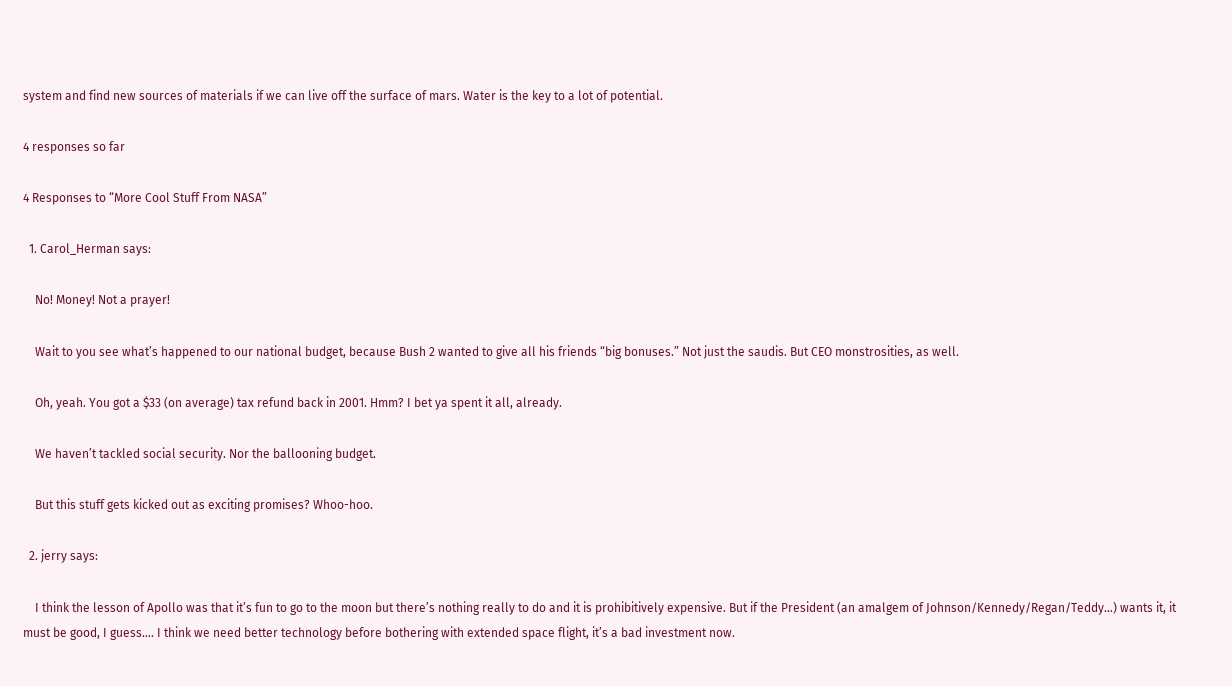system and find new sources of materials if we can live off the surface of mars. Water is the key to a lot of potential.

4 responses so far

4 Responses to “More Cool Stuff From NASA”

  1. Carol_Herman says:

    No! Money! Not a prayer!

    Wait to you see what’s happened to our national budget, because Bush 2 wanted to give all his friends “big bonuses.” Not just the saudis. But CEO monstrosities, as well.

    Oh, yeah. You got a $33 (on average) tax refund back in 2001. Hmm? I bet ya spent it all, already.

    We haven’t tackled social security. Nor the ballooning budget.

    But this stuff gets kicked out as exciting promises? Whoo-hoo.

  2. jerry says:

    I think the lesson of Apollo was that it’s fun to go to the moon but there’s nothing really to do and it is prohibitively expensive. But if the President (an amalgem of Johnson/Kennedy/Regan/Teddy…) wants it, it must be good, I guess…. I think we need better technology before bothering with extended space flight, it’s a bad investment now.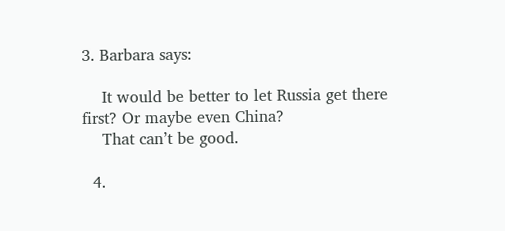3. Barbara says:

    It would be better to let Russia get there first? Or maybe even China?
    That can’t be good.

  4.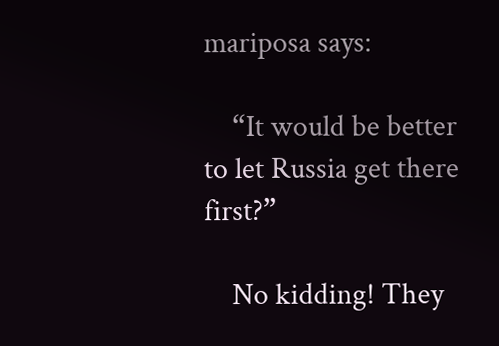mariposa says:

    “It would be better to let Russia get there first?”

    No kidding! They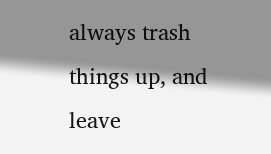always trash things up, and leave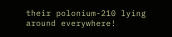their polonium-210 lying around everywhere!